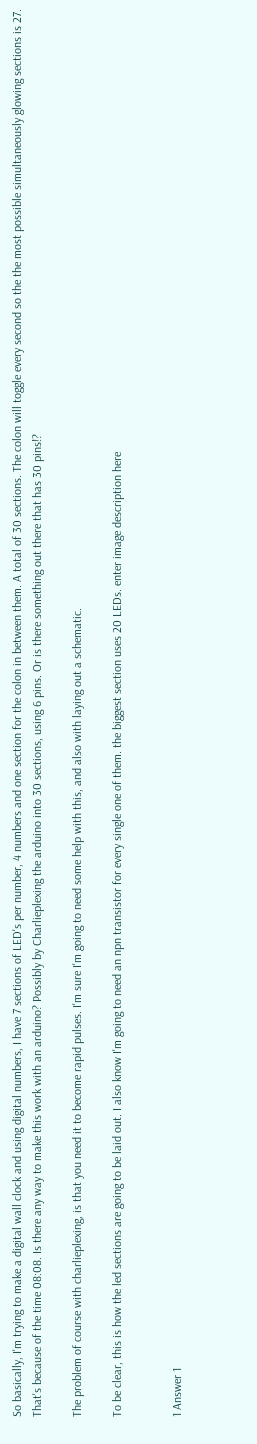So basically, I'm trying to make a digital wall clock and using digital numbers, I have 7 sections of LED's per number, 4 numbers and one section for the colon in between them. A total of 30 sections. The colon will toggle every second so the the most possible simultaneously glowing sections is 27. That's because of the time 08:08. Is there any way to make this work with an arduino? Possibly by Charlieplexing the arduino into 30 sections, using 6 pins. Or is there something out there that has 30 pins!?

The problem of course with charlieplexing, is that you need it to become rapid pulses. I'm sure I'm going to need some help with this, and also with laying out a schematic.

To be clear, this is how the led sections are going to be laid out. I also know I'm going to need an npn transistor for every single one of them. the biggest section uses 20 LEDs. enter image description here


1 Answer 1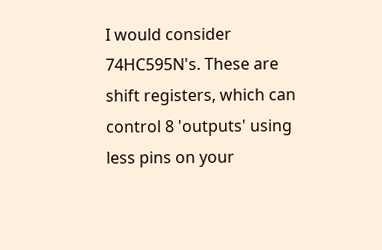I would consider 74HC595N's. These are shift registers, which can control 8 'outputs' using less pins on your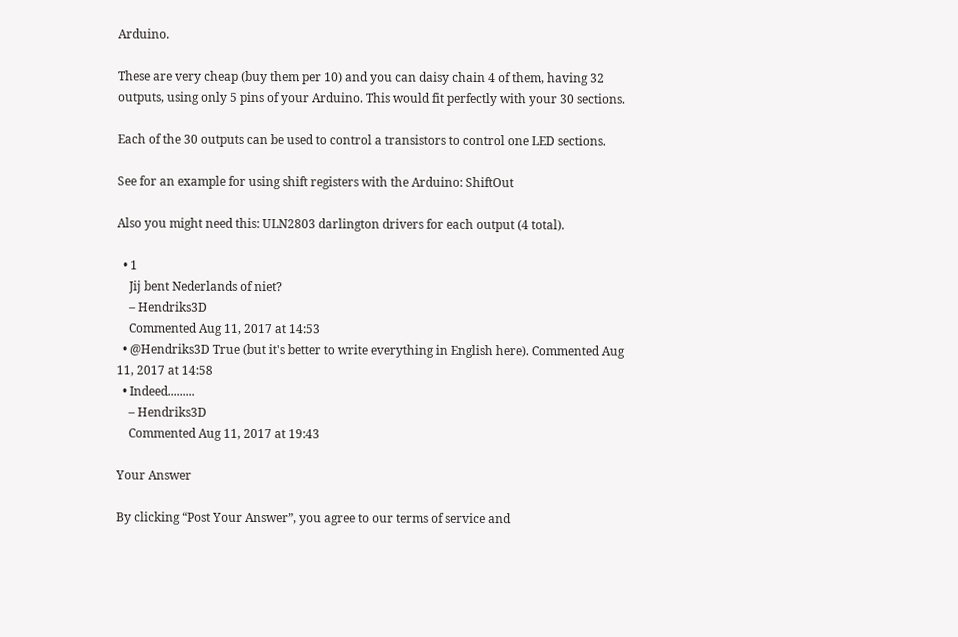Arduino.

These are very cheap (buy them per 10) and you can daisy chain 4 of them, having 32 outputs, using only 5 pins of your Arduino. This would fit perfectly with your 30 sections.

Each of the 30 outputs can be used to control a transistors to control one LED sections.

See for an example for using shift registers with the Arduino: ShiftOut

Also you might need this: ULN2803 darlington drivers for each output (4 total).

  • 1
    Jij bent Nederlands of niet?
    – Hendriks3D
    Commented Aug 11, 2017 at 14:53
  • @Hendriks3D True (but it's better to write everything in English here). Commented Aug 11, 2017 at 14:58
  • Indeed.........
    – Hendriks3D
    Commented Aug 11, 2017 at 19:43

Your Answer

By clicking “Post Your Answer”, you agree to our terms of service and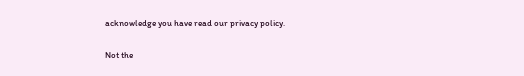acknowledge you have read our privacy policy.

Not the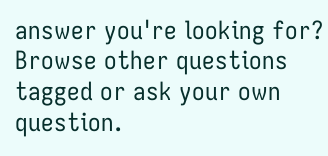answer you're looking for? Browse other questions tagged or ask your own question.